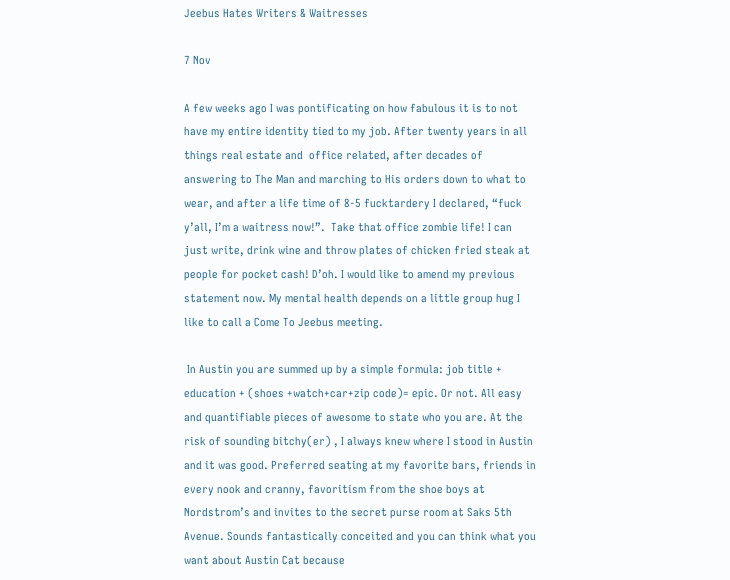Jeebus Hates Writers & Waitresses

7 Nov

A few weeks ago I was pontificating on how fabulous it is to not have my entire identity tied to my job. After twenty years in all things real estate and  office related, after decades of answering to The Man and marching to His orders down to what to wear, and after a life time of 8-5 fucktardery I declared, “fuck y’all, I’m a waitress now!”.  Take that office zombie life! I can just write, drink wine and throw plates of chicken fried steak at people for pocket cash! D’oh. I would like to amend my previous statement now. My mental health depends on a little group hug I like to call a Come To Jeebus meeting.

 In Austin you are summed up by a simple formula: job title + education + (shoes +watch+car+zip code)= epic. Or not. All easy and quantifiable pieces of awesome to state who you are. At the risk of sounding bitchy(er) , I always knew where I stood in Austin and it was good. Preferred seating at my favorite bars, friends in every nook and cranny, favoritism from the shoe boys at Nordstrom’s and invites to the secret purse room at Saks 5th Avenue. Sounds fantastically conceited and you can think what you want about Austin Cat because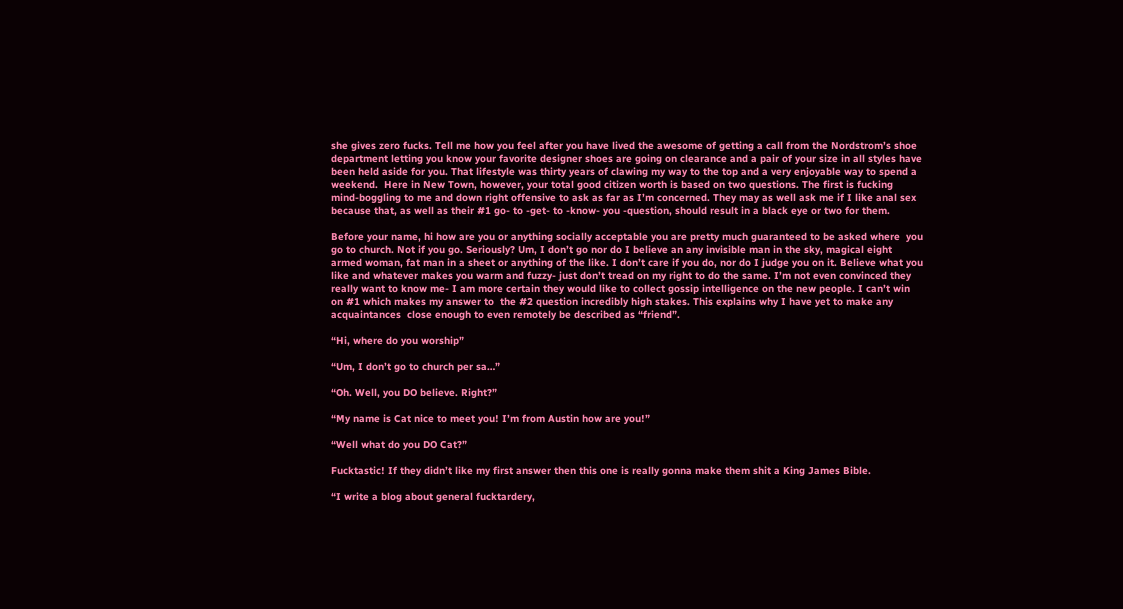she gives zero fucks. Tell me how you feel after you have lived the awesome of getting a call from the Nordstrom’s shoe department letting you know your favorite designer shoes are going on clearance and a pair of your size in all styles have been held aside for you. That lifestyle was thirty years of clawing my way to the top and a very enjoyable way to spend a weekend.  Here in New Town, however, your total good citizen worth is based on two questions. The first is fucking mind-boggling to me and down right offensive to ask as far as I’m concerned. They may as well ask me if I like anal sex because that, as well as their #1 go- to -get- to -know- you -question, should result in a black eye or two for them.

Before your name, hi how are you or anything socially acceptable you are pretty much guaranteed to be asked where  you go to church. Not if you go. Seriously? Um, I don’t go nor do I believe an any invisible man in the sky, magical eight armed woman, fat man in a sheet or anything of the like. I don’t care if you do, nor do I judge you on it. Believe what you like and whatever makes you warm and fuzzy- just don’t tread on my right to do the same. I’m not even convinced they really want to know me- I am more certain they would like to collect gossip intelligence on the new people. I can’t win on #1 which makes my answer to  the #2 question incredibly high stakes. This explains why I have yet to make any acquaintances  close enough to even remotely be described as “friend”.

“Hi, where do you worship”

“Um, I don’t go to church per sa…”

“Oh. Well, you DO believe. Right?”

“My name is Cat nice to meet you! I’m from Austin how are you!”

“Well what do you DO Cat?”

Fucktastic! If they didn’t like my first answer then this one is really gonna make them shit a King James Bible.

“I write a blog about general fucktardery,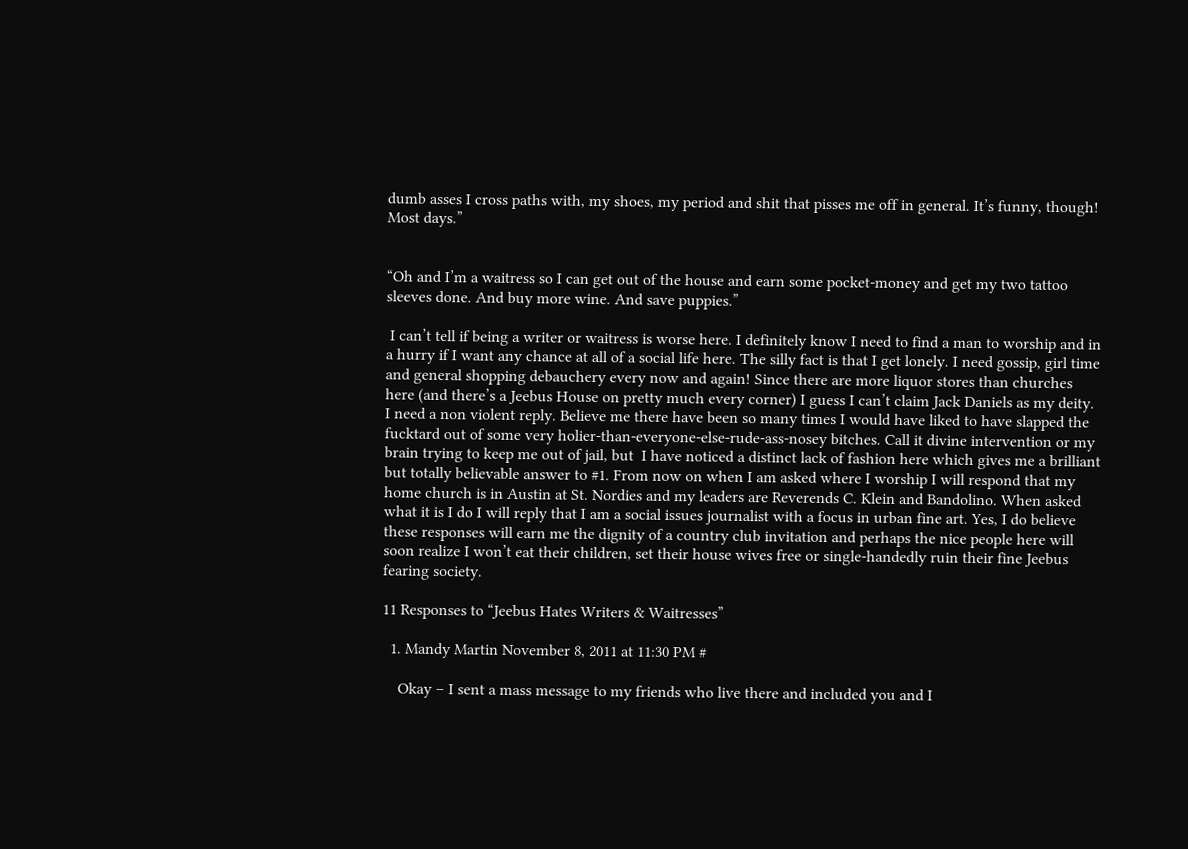dumb asses I cross paths with, my shoes, my period and shit that pisses me off in general. It’s funny, though! Most days.”


“Oh and I’m a waitress so I can get out of the house and earn some pocket-money and get my two tattoo sleeves done. And buy more wine. And save puppies.”

 I can’t tell if being a writer or waitress is worse here. I definitely know I need to find a man to worship and in a hurry if I want any chance at all of a social life here. The silly fact is that I get lonely. I need gossip, girl time and general shopping debauchery every now and again! Since there are more liquor stores than churches here (and there’s a Jeebus House on pretty much every corner) I guess I can’t claim Jack Daniels as my deity. I need a non violent reply. Believe me there have been so many times I would have liked to have slapped the fucktard out of some very holier-than-everyone-else-rude-ass-nosey bitches. Call it divine intervention or my brain trying to keep me out of jail, but  I have noticed a distinct lack of fashion here which gives me a brilliant  but totally believable answer to #1. From now on when I am asked where I worship I will respond that my home church is in Austin at St. Nordies and my leaders are Reverends C. Klein and Bandolino. When asked what it is I do I will reply that I am a social issues journalist with a focus in urban fine art. Yes, I do believe these responses will earn me the dignity of a country club invitation and perhaps the nice people here will soon realize I won’t eat their children, set their house wives free or single-handedly ruin their fine Jeebus fearing society.

11 Responses to “Jeebus Hates Writers & Waitresses”

  1. Mandy Martin November 8, 2011 at 11:30 PM #

    Okay – I sent a mass message to my friends who live there and included you and I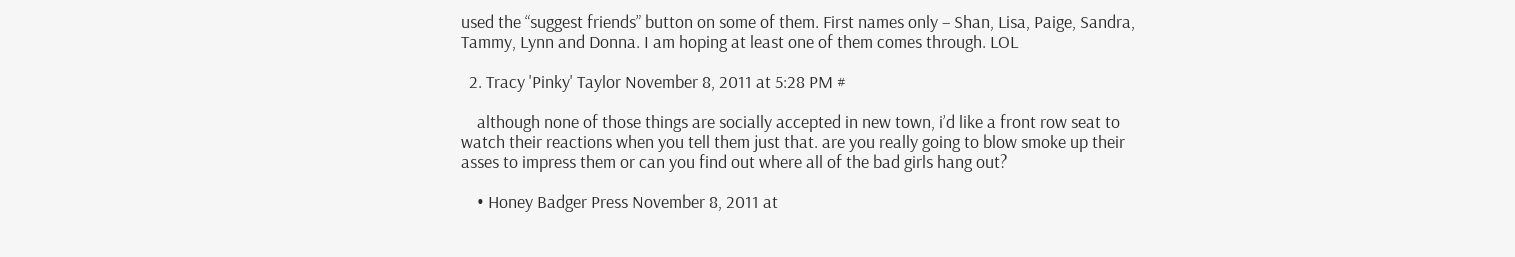used the “suggest friends” button on some of them. First names only – Shan, Lisa, Paige, Sandra, Tammy, Lynn and Donna. I am hoping at least one of them comes through. LOL

  2. Tracy 'Pinky' Taylor November 8, 2011 at 5:28 PM #

    although none of those things are socially accepted in new town, i’d like a front row seat to watch their reactions when you tell them just that. are you really going to blow smoke up their asses to impress them or can you find out where all of the bad girls hang out?

    • Honey Badger Press November 8, 2011 at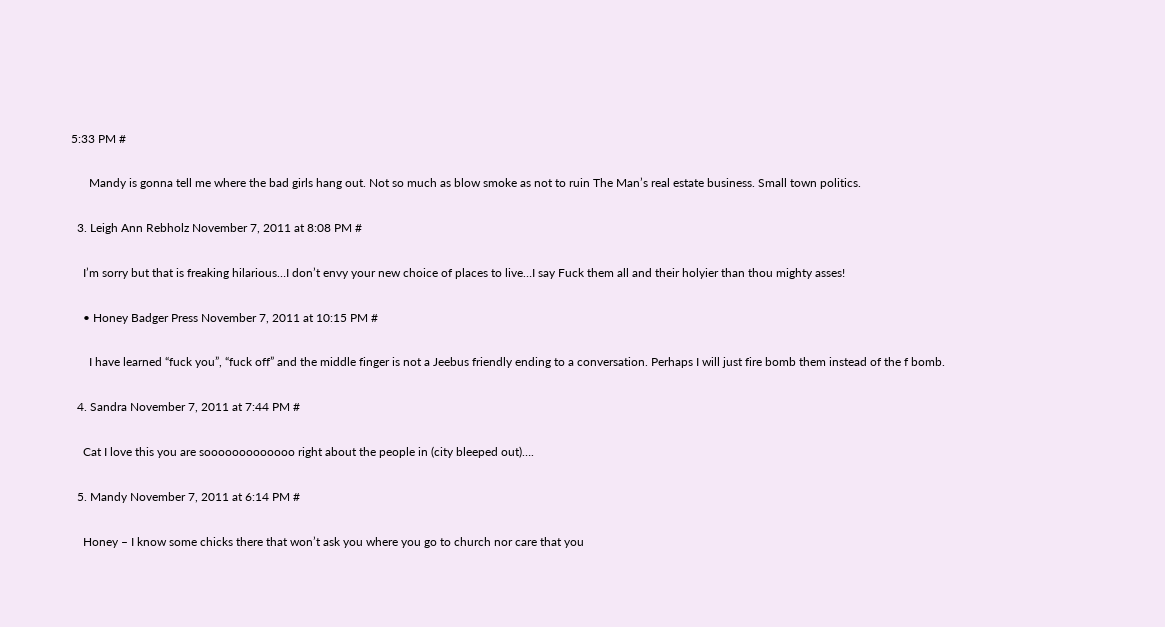5:33 PM #

      Mandy is gonna tell me where the bad girls hang out. Not so much as blow smoke as not to ruin The Man’s real estate business. Small town politics.

  3. Leigh Ann Rebholz November 7, 2011 at 8:08 PM #

    I’m sorry but that is freaking hilarious…I don’t envy your new choice of places to live…I say Fuck them all and their holyier than thou mighty asses!

    • Honey Badger Press November 7, 2011 at 10:15 PM #

      I have learned “fuck you”, “fuck off” and the middle finger is not a Jeebus friendly ending to a conversation. Perhaps I will just fire bomb them instead of the f bomb.

  4. Sandra November 7, 2011 at 7:44 PM #

    Cat I love this you are sooooooooooooo right about the people in (city bleeped out)….

  5. Mandy November 7, 2011 at 6:14 PM #

    Honey – I know some chicks there that won’t ask you where you go to church nor care that you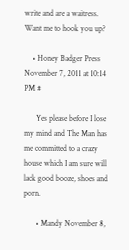write and are a waitress. Want me to hook you up?

    • Honey Badger Press November 7, 2011 at 10:14 PM #

      Yes please before I lose my mind and The Man has me committed to a crazy house which I am sure will lack good booze, shoes and porn.

      • Mandy November 8,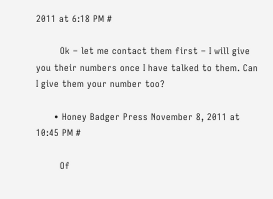2011 at 6:18 PM #

        Ok – let me contact them first – I will give you their numbers once I have talked to them. Can I give them your number too?

      • Honey Badger Press November 8, 2011 at 10:45 PM #

        Of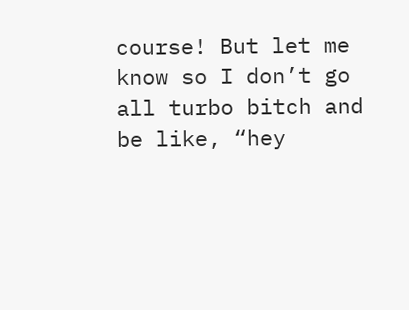course! But let me know so I don’t go all turbo bitch and be like, “hey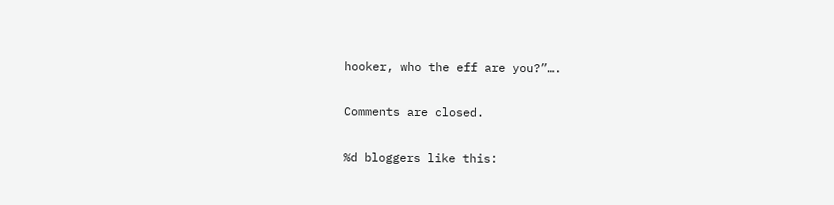hooker, who the eff are you?”….

Comments are closed.

%d bloggers like this: